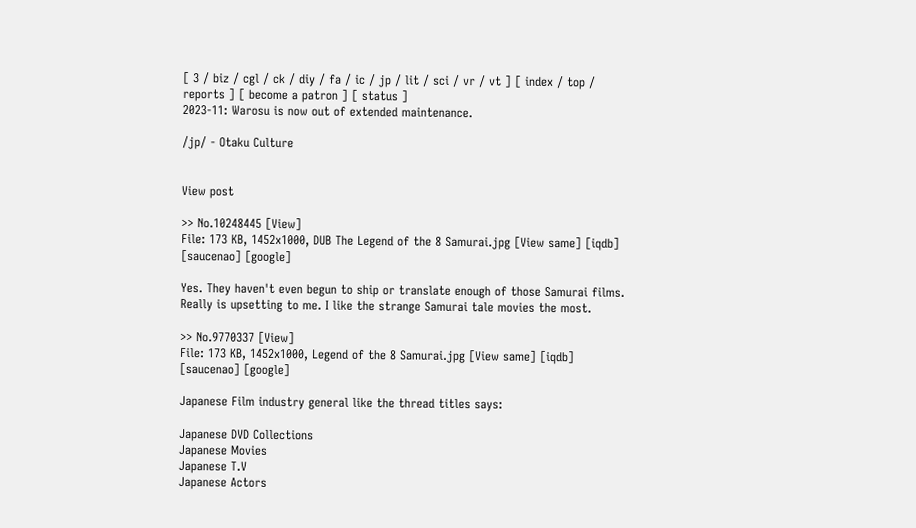[ 3 / biz / cgl / ck / diy / fa / ic / jp / lit / sci / vr / vt ] [ index / top / reports ] [ become a patron ] [ status ]
2023-11: Warosu is now out of extended maintenance.

/jp/ - Otaku Culture


View post

>> No.10248445 [View]
File: 173 KB, 1452x1000, DUB The Legend of the 8 Samurai.jpg [View same] [iqdb] [saucenao] [google]

Yes. They haven't even begun to ship or translate enough of those Samurai films. Really is upsetting to me. I like the strange Samurai tale movies the most.

>> No.9770337 [View]
File: 173 KB, 1452x1000, Legend of the 8 Samurai.jpg [View same] [iqdb] [saucenao] [google]

Japanese Film industry general like the thread titles says:

Japanese DVD Collections
Japanese Movies
Japanese T.V
Japanese Actors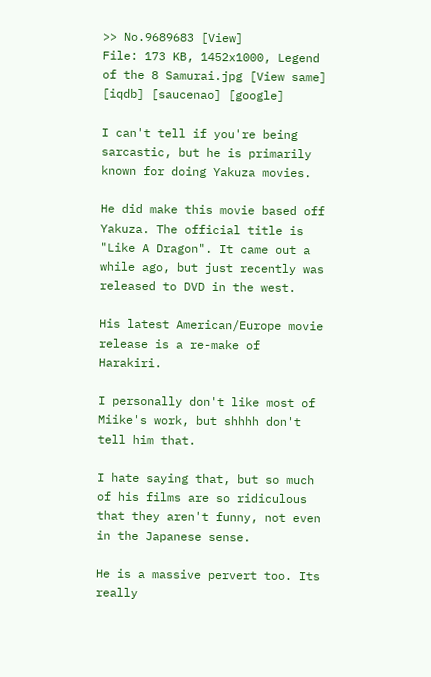>> No.9689683 [View]
File: 173 KB, 1452x1000, Legend of the 8 Samurai.jpg [View same] [iqdb] [saucenao] [google]

I can't tell if you're being sarcastic, but he is primarily known for doing Yakuza movies.

He did make this movie based off Yakuza. The official title is "Like A Dragon". It came out a while ago, but just recently was released to DVD in the west.

His latest American/Europe movie release is a re-make of Harakiri.

I personally don't like most of Miike's work, but shhhh don't tell him that.

I hate saying that, but so much of his films are so ridiculous that they aren't funny, not even in the Japanese sense.

He is a massive pervert too. Its really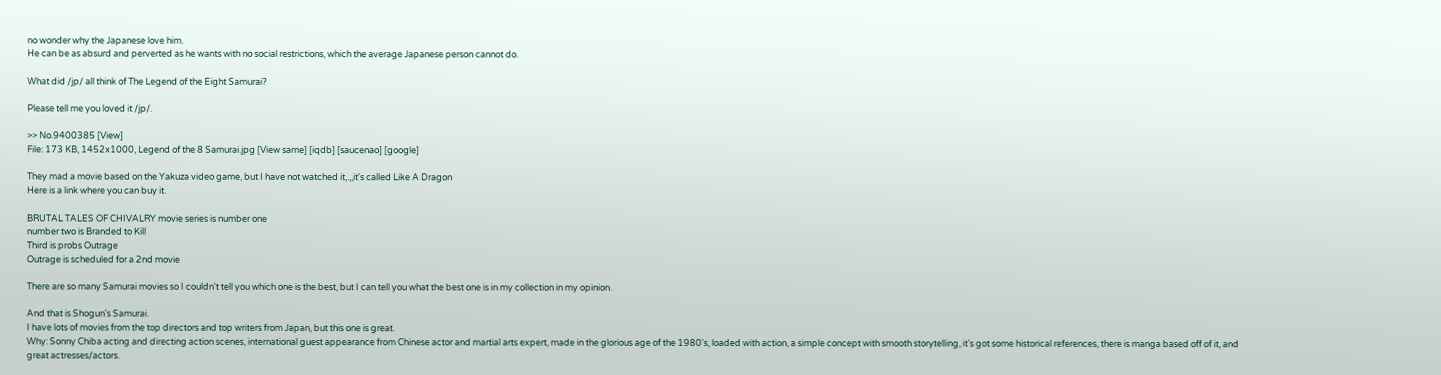no wonder why the Japanese love him.
He can be as absurd and perverted as he wants with no social restrictions, which the average Japanese person cannot do.

What did /jp/ all think of The Legend of the Eight Samurai?

Please tell me you loved it /jp/.

>> No.9400385 [View]
File: 173 KB, 1452x1000, Legend of the 8 Samurai.jpg [View same] [iqdb] [saucenao] [google]

They mad a movie based on the Yakuza video game, but I have not watched it,.,,it's called Like A Dragon
Here is a link where you can buy it.

BRUTAL TALES OF CHIVALRY movie series is number one
number two is Branded to Kill
Third is probs Outrage
Outrage is scheduled for a 2nd movie

There are so many Samurai movies so I couldn't tell you which one is the best, but I can tell you what the best one is in my collection in my opinion.

And that is Shogun's Samurai.
I have lots of movies from the top directors and top writers from Japan, but this one is great.
Why: Sonny Chiba acting and directing action scenes, international guest appearance from Chinese actor and martial arts expert, made in the glorious age of the 1980's, loaded with action, a simple concept with smooth storytelling, it's got some historical references, there is manga based off of it, and great actresses/actors.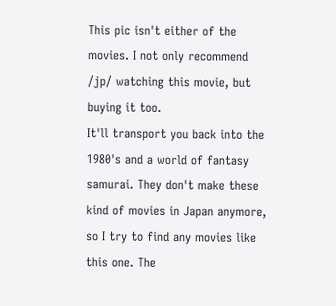This pic isn't either of the movies. I not only recommend /jp/ watching this movie, but buying it too.
It'll transport you back into the 1980's and a world of fantasy samurai. They don't make these kind of movies in Japan anymore, so I try to find any movies like this one. The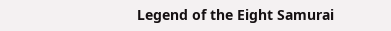Legend of the Eight Samurai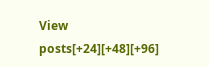View posts[+24][+48][+96]